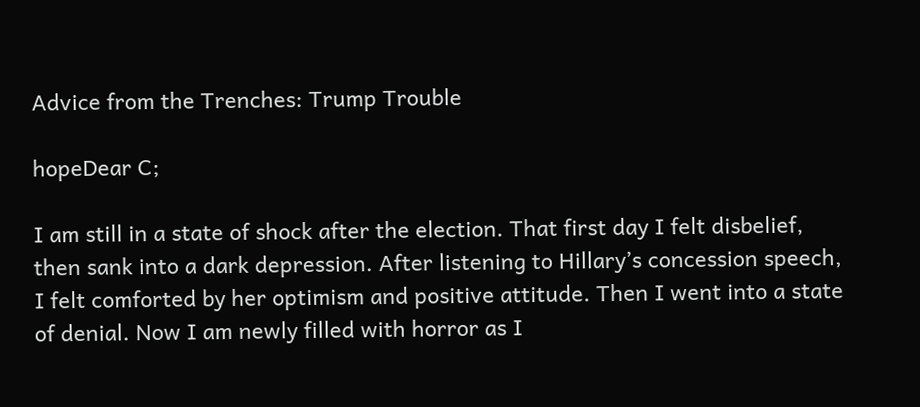Advice from the Trenches: Trump Trouble

hopeDear C;

I am still in a state of shock after the election. That first day I felt disbelief, then sank into a dark depression. After listening to Hillary’s concession speech, I felt comforted by her optimism and positive attitude. Then I went into a state of denial. Now I am newly filled with horror as I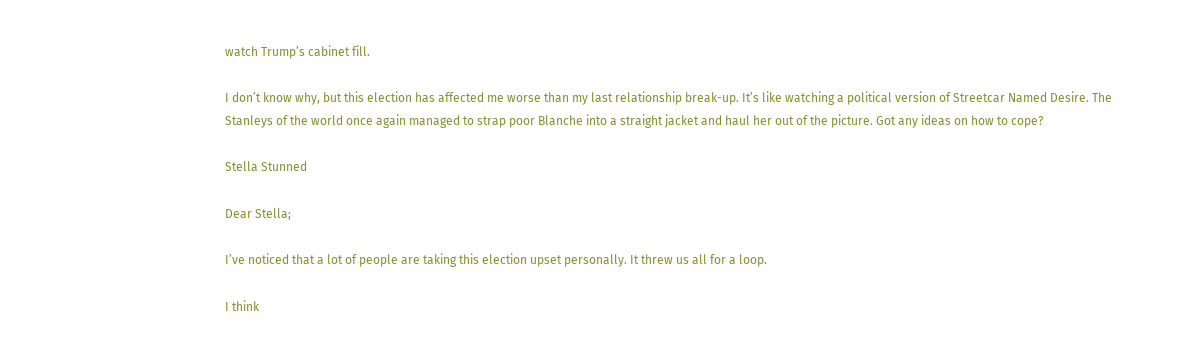watch Trump’s cabinet fill.

I don’t know why, but this election has affected me worse than my last relationship break-up. It’s like watching a political version of Streetcar Named Desire. The Stanleys of the world once again managed to strap poor Blanche into a straight jacket and haul her out of the picture. Got any ideas on how to cope?

Stella Stunned

Dear Stella;

I’ve noticed that a lot of people are taking this election upset personally. It threw us all for a loop.

I think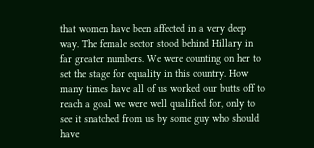that women have been affected in a very deep way. The female sector stood behind Hillary in far greater numbers. We were counting on her to set the stage for equality in this country. How many times have all of us worked our butts off to reach a goal we were well qualified for, only to see it snatched from us by some guy who should have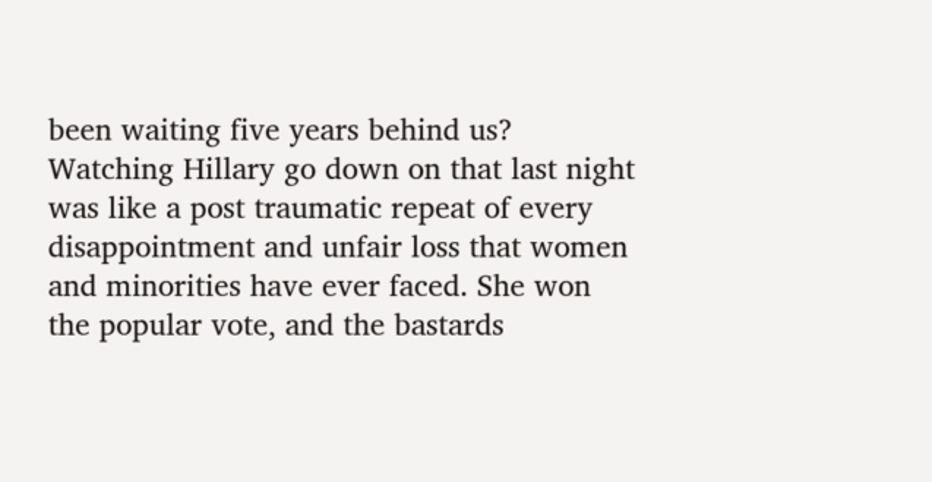been waiting five years behind us? Watching Hillary go down on that last night was like a post traumatic repeat of every disappointment and unfair loss that women and minorities have ever faced. She won the popular vote, and the bastards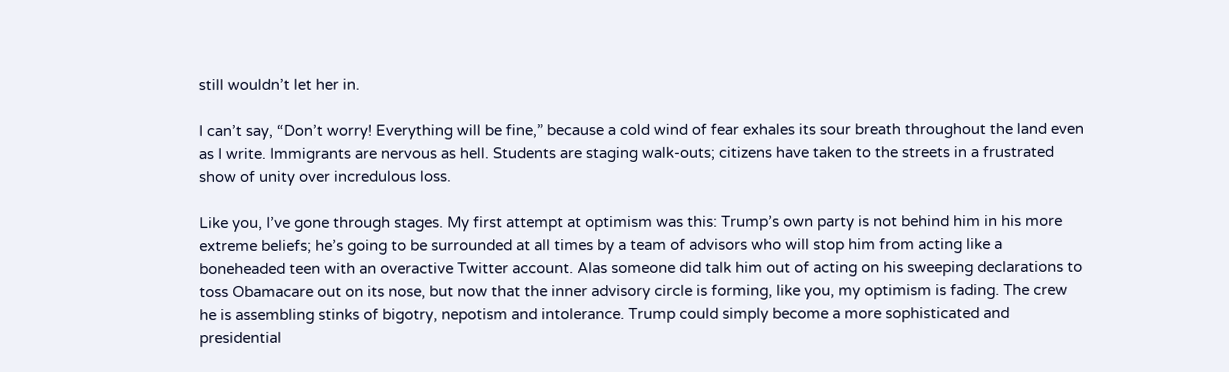still wouldn’t let her in.

I can’t say, “Don’t worry! Everything will be fine,” because a cold wind of fear exhales its sour breath throughout the land even as I write. Immigrants are nervous as hell. Students are staging walk-outs; citizens have taken to the streets in a frustrated show of unity over incredulous loss.

Like you, I’ve gone through stages. My first attempt at optimism was this: Trump’s own party is not behind him in his more extreme beliefs; he’s going to be surrounded at all times by a team of advisors who will stop him from acting like a boneheaded teen with an overactive Twitter account. Alas someone did talk him out of acting on his sweeping declarations to toss Obamacare out on its nose, but now that the inner advisory circle is forming, like you, my optimism is fading. The crew he is assembling stinks of bigotry, nepotism and intolerance. Trump could simply become a more sophisticated and presidential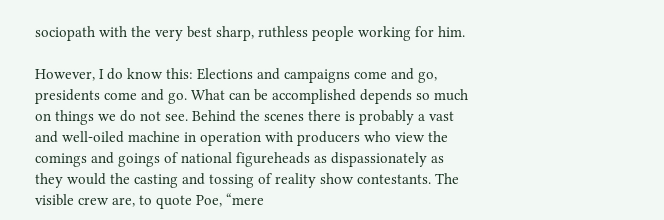sociopath with the very best sharp, ruthless people working for him.

However, I do know this: Elections and campaigns come and go, presidents come and go. What can be accomplished depends so much on things we do not see. Behind the scenes there is probably a vast and well-oiled machine in operation with producers who view the comings and goings of national figureheads as dispassionately as they would the casting and tossing of reality show contestants. The visible crew are, to quote Poe, “mere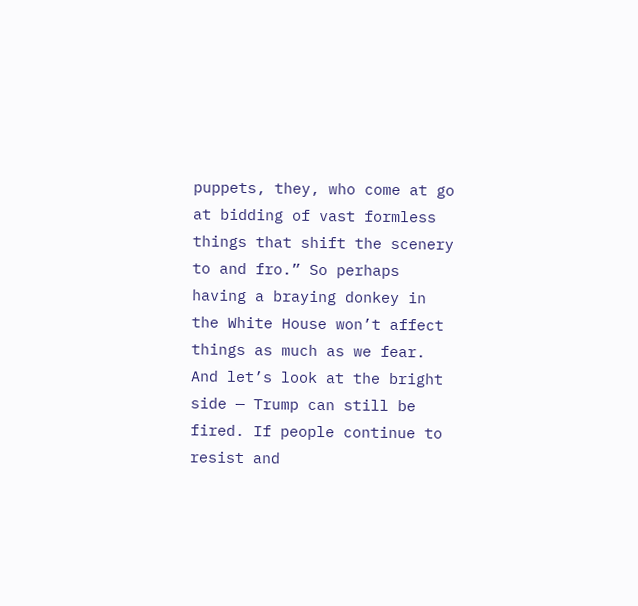puppets, they, who come at go at bidding of vast formless things that shift the scenery to and fro.” So perhaps having a braying donkey in the White House won’t affect things as much as we fear. And let’s look at the bright side — Trump can still be fired. If people continue to resist and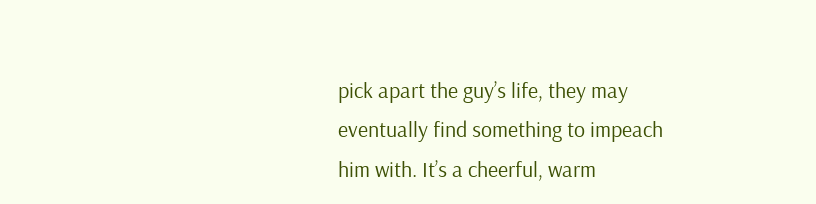pick apart the guy’s life, they may eventually find something to impeach him with. It’s a cheerful, warm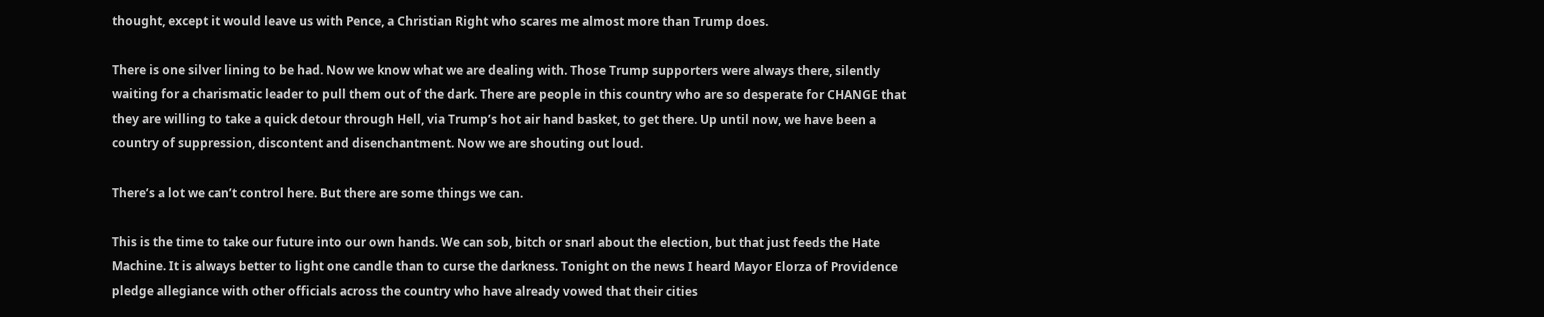thought, except it would leave us with Pence, a Christian Right who scares me almost more than Trump does.

There is one silver lining to be had. Now we know what we are dealing with. Those Trump supporters were always there, silently waiting for a charismatic leader to pull them out of the dark. There are people in this country who are so desperate for CHANGE that they are willing to take a quick detour through Hell, via Trump’s hot air hand basket, to get there. Up until now, we have been a country of suppression, discontent and disenchantment. Now we are shouting out loud.

There’s a lot we can’t control here. But there are some things we can.

This is the time to take our future into our own hands. We can sob, bitch or snarl about the election, but that just feeds the Hate Machine. It is always better to light one candle than to curse the darkness. Tonight on the news I heard Mayor Elorza of Providence pledge allegiance with other officials across the country who have already vowed that their cities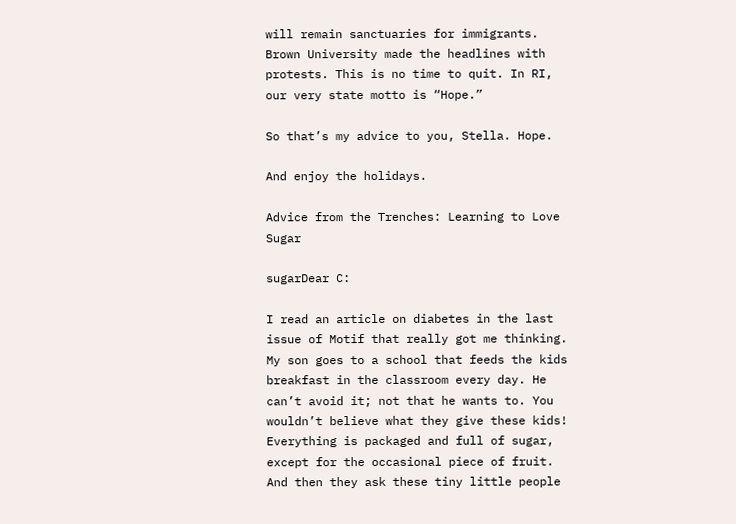will remain sanctuaries for immigrants. Brown University made the headlines with protests. This is no time to quit. In RI, our very state motto is “Hope.”

So that’s my advice to you, Stella. Hope.

And enjoy the holidays.

Advice from the Trenches: Learning to Love Sugar

sugarDear C:

I read an article on diabetes in the last issue of Motif that really got me thinking. My son goes to a school that feeds the kids breakfast in the classroom every day. He can’t avoid it; not that he wants to. You wouldn’t believe what they give these kids! Everything is packaged and full of sugar, except for the occasional piece of fruit. And then they ask these tiny little people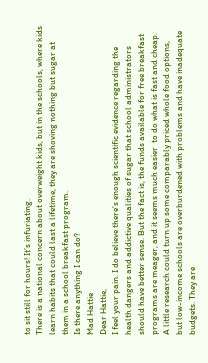to sit still for hours! It’s infuriating.
There is a national concern about overweight kids, but in the schools, where kids learn habits that could last a lifetime, they are shoving nothing but sugar at them in a school breakfast program.
Is there anything I can do?
Mad Hattie
Dear Hattie,
I feel your pain. I do believe there’s enough scientific evidence regarding the health dangers and addictive qualities of sugar that school administrators should have better sense. But the fact is, the funds available for free breakfast programs are meager, and it seems much easier  to do what is fast and cheap. A little research could turn up some comparably priced whole food options,  but low-income schools are overburdened with problems and have inadequate budgets. They are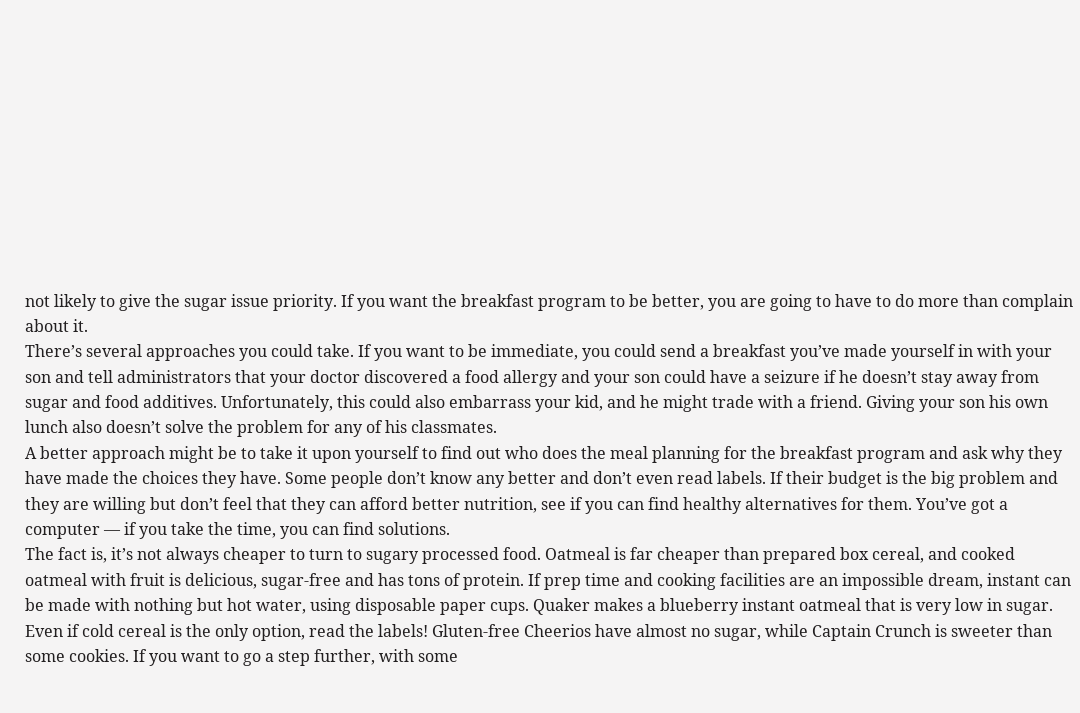not likely to give the sugar issue priority. If you want the breakfast program to be better, you are going to have to do more than complain about it.
There’s several approaches you could take. If you want to be immediate, you could send a breakfast you’ve made yourself in with your son and tell administrators that your doctor discovered a food allergy and your son could have a seizure if he doesn’t stay away from sugar and food additives. Unfortunately, this could also embarrass your kid, and he might trade with a friend. Giving your son his own lunch also doesn’t solve the problem for any of his classmates.
A better approach might be to take it upon yourself to find out who does the meal planning for the breakfast program and ask why they have made the choices they have. Some people don’t know any better and don’t even read labels. If their budget is the big problem and they are willing but don’t feel that they can afford better nutrition, see if you can find healthy alternatives for them. You’ve got a computer — if you take the time, you can find solutions.
The fact is, it’s not always cheaper to turn to sugary processed food. Oatmeal is far cheaper than prepared box cereal, and cooked oatmeal with fruit is delicious, sugar-free and has tons of protein. If prep time and cooking facilities are an impossible dream, instant can be made with nothing but hot water, using disposable paper cups. Quaker makes a blueberry instant oatmeal that is very low in sugar. Even if cold cereal is the only option, read the labels! Gluten-free Cheerios have almost no sugar, while Captain Crunch is sweeter than some cookies. If you want to go a step further, with some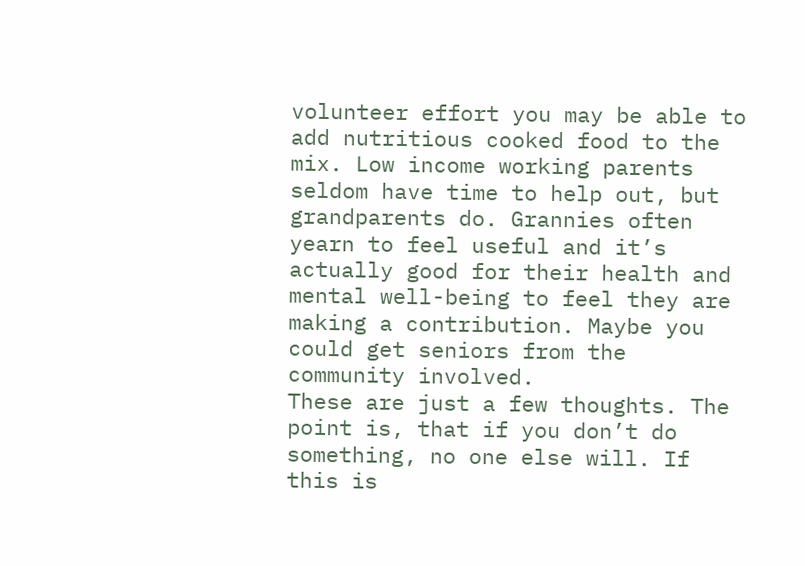volunteer effort you may be able to add nutritious cooked food to the mix. Low income working parents seldom have time to help out, but grandparents do. Grannies often yearn to feel useful and it’s actually good for their health and mental well-being to feel they are making a contribution. Maybe you could get seniors from the community involved.
These are just a few thoughts. The point is, that if you don’t do something, no one else will. If this is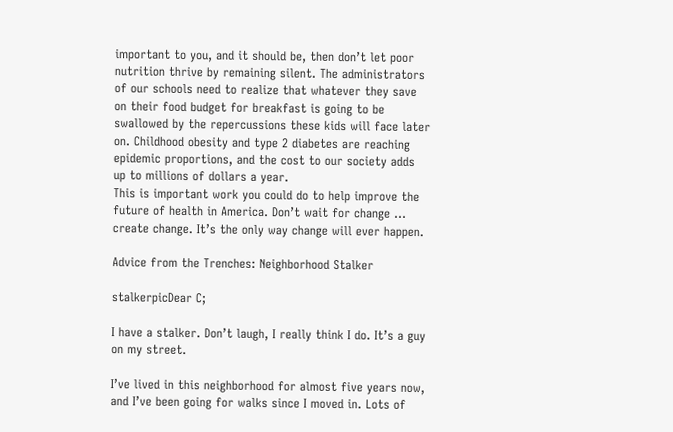important to you, and it should be, then don’t let poor nutrition thrive by remaining silent. The administrators of our schools need to realize that whatever they save on their food budget for breakfast is going to be swallowed by the repercussions these kids will face later on. Childhood obesity and type 2 diabetes are reaching epidemic proportions, and the cost to our society adds up to millions of dollars a year.
This is important work you could do to help improve the future of health in America. Don’t wait for change … create change. It’s the only way change will ever happen.

Advice from the Trenches: Neighborhood Stalker

stalkerpicDear C;

I have a stalker. Don’t laugh, I really think I do. It’s a guy on my street.

I’ve lived in this neighborhood for almost five years now, and I’ve been going for walks since I moved in. Lots of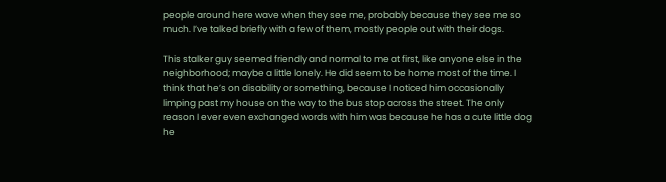people around here wave when they see me, probably because they see me so much. I’ve talked briefly with a few of them, mostly people out with their dogs.

This stalker guy seemed friendly and normal to me at first, like anyone else in the neighborhood; maybe a little lonely. He did seem to be home most of the time. I think that he’s on disability or something, because I noticed him occasionally limping past my house on the way to the bus stop across the street. The only reason I ever even exchanged words with him was because he has a cute little dog he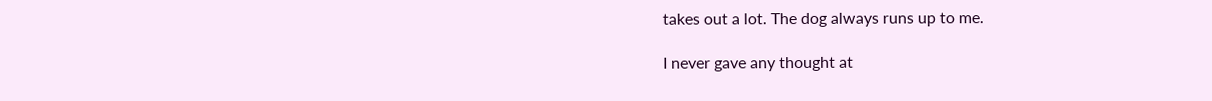takes out a lot. The dog always runs up to me.

I never gave any thought at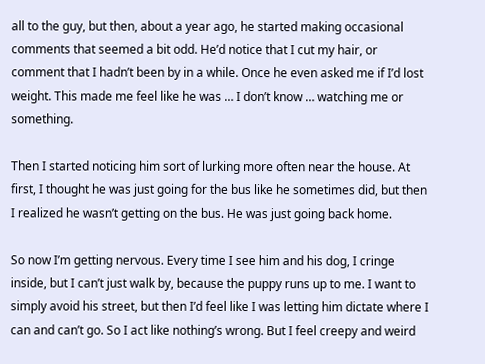all to the guy, but then, about a year ago, he started making occasional comments that seemed a bit odd. He’d notice that I cut my hair, or comment that I hadn’t been by in a while. Once he even asked me if I’d lost weight. This made me feel like he was … I don’t know … watching me or something.

Then I started noticing him sort of lurking more often near the house. At first, I thought he was just going for the bus like he sometimes did, but then I realized he wasn’t getting on the bus. He was just going back home.

So now I’m getting nervous. Every time I see him and his dog, I cringe inside, but I can’t just walk by, because the puppy runs up to me. I want to simply avoid his street, but then I’d feel like I was letting him dictate where I can and can’t go. So I act like nothing’s wrong. But I feel creepy and weird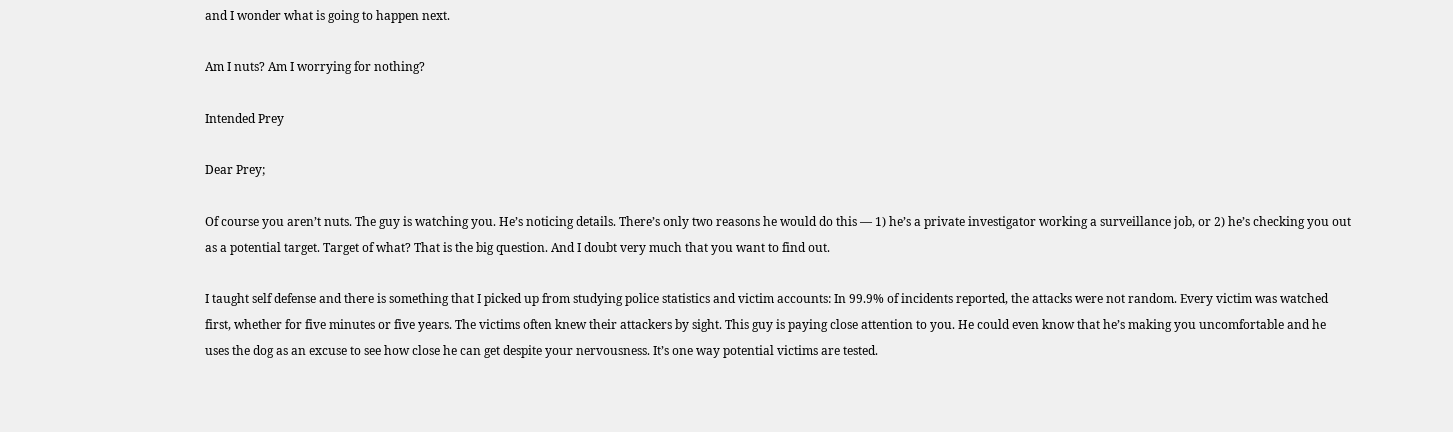and I wonder what is going to happen next.

Am I nuts? Am I worrying for nothing?

Intended Prey

Dear Prey;

Of course you aren’t nuts. The guy is watching you. He’s noticing details. There’s only two reasons he would do this — 1) he’s a private investigator working a surveillance job, or 2) he’s checking you out as a potential target. Target of what? That is the big question. And I doubt very much that you want to find out.

I taught self defense and there is something that I picked up from studying police statistics and victim accounts: In 99.9% of incidents reported, the attacks were not random. Every victim was watched first, whether for five minutes or five years. The victims often knew their attackers by sight. This guy is paying close attention to you. He could even know that he’s making you uncomfortable and he uses the dog as an excuse to see how close he can get despite your nervousness. It’s one way potential victims are tested.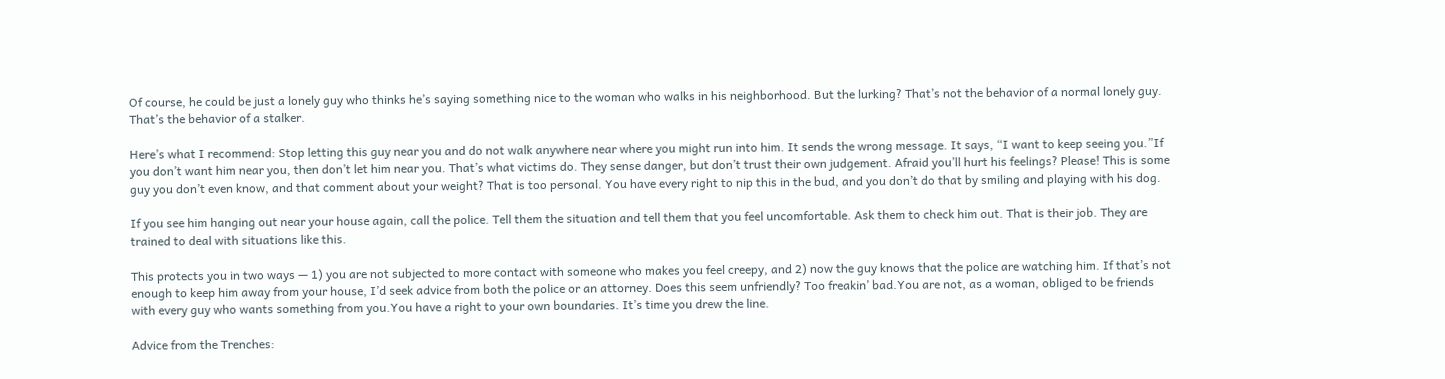Of course, he could be just a lonely guy who thinks he’s saying something nice to the woman who walks in his neighborhood. But the lurking? That’s not the behavior of a normal lonely guy. That’s the behavior of a stalker.

Here’s what I recommend: Stop letting this guy near you and do not walk anywhere near where you might run into him. It sends the wrong message. It says, “I want to keep seeing you.”If you don’t want him near you, then don’t let him near you. That’s what victims do. They sense danger, but don’t trust their own judgement. Afraid you’ll hurt his feelings? Please! This is some guy you don’t even know, and that comment about your weight? That is too personal. You have every right to nip this in the bud, and you don’t do that by smiling and playing with his dog.

If you see him hanging out near your house again, call the police. Tell them the situation and tell them that you feel uncomfortable. Ask them to check him out. That is their job. They are trained to deal with situations like this.

This protects you in two ways — 1) you are not subjected to more contact with someone who makes you feel creepy, and 2) now the guy knows that the police are watching him. If that’s not enough to keep him away from your house, I’d seek advice from both the police or an attorney. Does this seem unfriendly? Too freakin’ bad.You are not, as a woman, obliged to be friends with every guy who wants something from you.You have a right to your own boundaries. It’s time you drew the line.

Advice from the Trenches: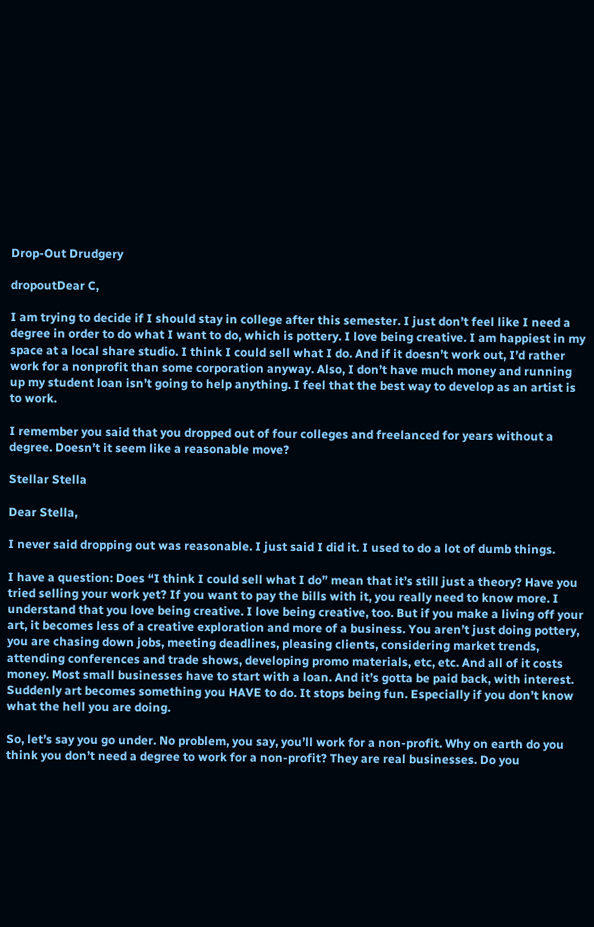Drop-Out Drudgery

dropoutDear C,

I am trying to decide if I should stay in college after this semester. I just don’t feel like I need a degree in order to do what I want to do, which is pottery. I love being creative. I am happiest in my space at a local share studio. I think I could sell what I do. And if it doesn’t work out, I’d rather work for a nonprofit than some corporation anyway. Also, I don’t have much money and running up my student loan isn’t going to help anything. I feel that the best way to develop as an artist is to work.

I remember you said that you dropped out of four colleges and freelanced for years without a degree. Doesn’t it seem like a reasonable move?

Stellar Stella

Dear Stella,

I never said dropping out was reasonable. I just said I did it. I used to do a lot of dumb things.

I have a question: Does “I think I could sell what I do” mean that it’s still just a theory? Have you tried selling your work yet? If you want to pay the bills with it, you really need to know more. I understand that you love being creative. I love being creative, too. But if you make a living off your art, it becomes less of a creative exploration and more of a business. You aren’t just doing pottery, you are chasing down jobs, meeting deadlines, pleasing clients, considering market trends, attending conferences and trade shows, developing promo materials, etc, etc. And all of it costs money. Most small businesses have to start with a loan. And it’s gotta be paid back, with interest. Suddenly art becomes something you HAVE to do. It stops being fun. Especially if you don’t know what the hell you are doing.

So, let’s say you go under. No problem, you say, you’ll work for a non-profit. Why on earth do you think you don’t need a degree to work for a non-profit? They are real businesses. Do you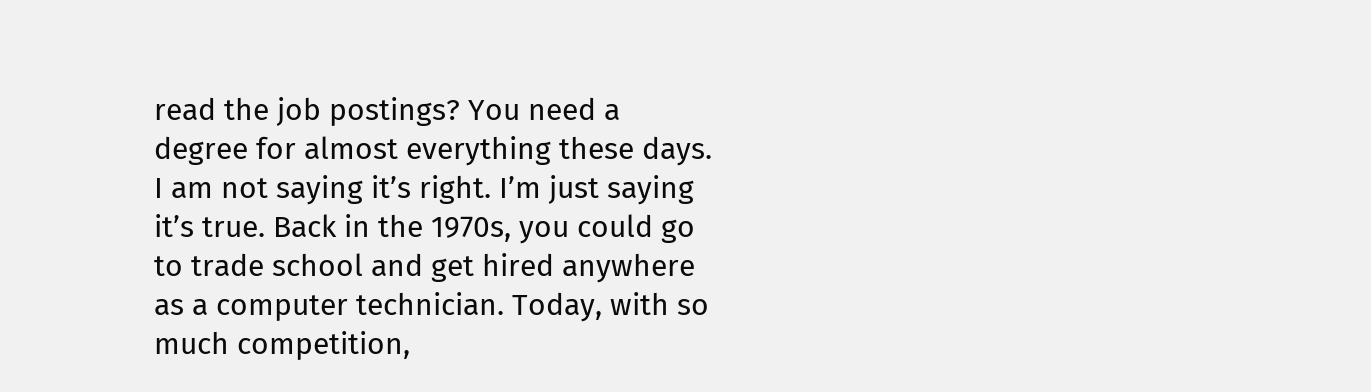read the job postings? You need a degree for almost everything these days. I am not saying it’s right. I’m just saying it’s true. Back in the 1970s, you could go to trade school and get hired anywhere as a computer technician. Today, with so much competition,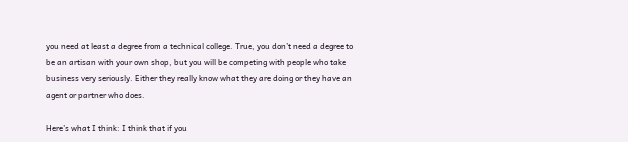you need at least a degree from a technical college. True, you don’t need a degree to be an artisan with your own shop, but you will be competing with people who take business very seriously. Either they really know what they are doing or they have an agent or partner who does.

Here’s what I think: I think that if you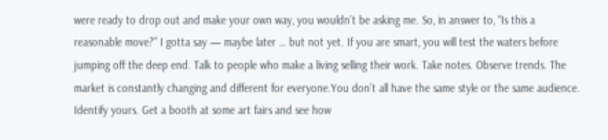were ready to drop out and make your own way, you wouldn’t be asking me. So, in answer to, “Is this a reasonable move?” I gotta say — maybe later … but not yet. If you are smart, you will test the waters before jumping off the deep end. Talk to people who make a living selling their work. Take notes. Observe trends. The market is constantly changing and different for everyone.You don’t all have the same style or the same audience. Identify yours. Get a booth at some art fairs and see how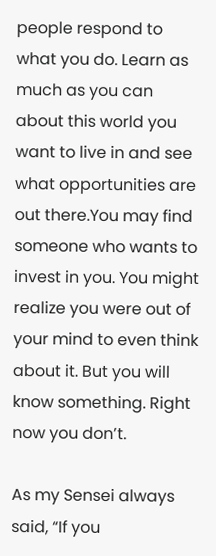people respond to what you do. Learn as much as you can about this world you want to live in and see what opportunities are out there.You may find someone who wants to invest in you. You might realize you were out of your mind to even think about it. But you will know something. Right now you don’t.

As my Sensei always said, “If you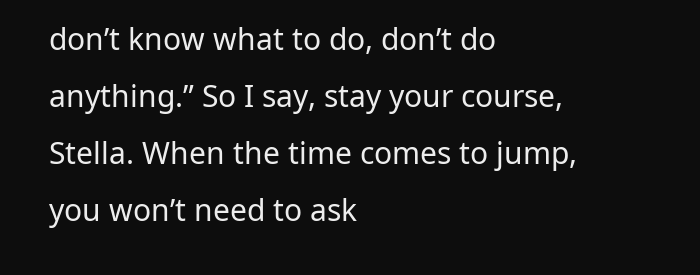don’t know what to do, don’t do anything.” So I say, stay your course, Stella. When the time comes to jump, you won’t need to ask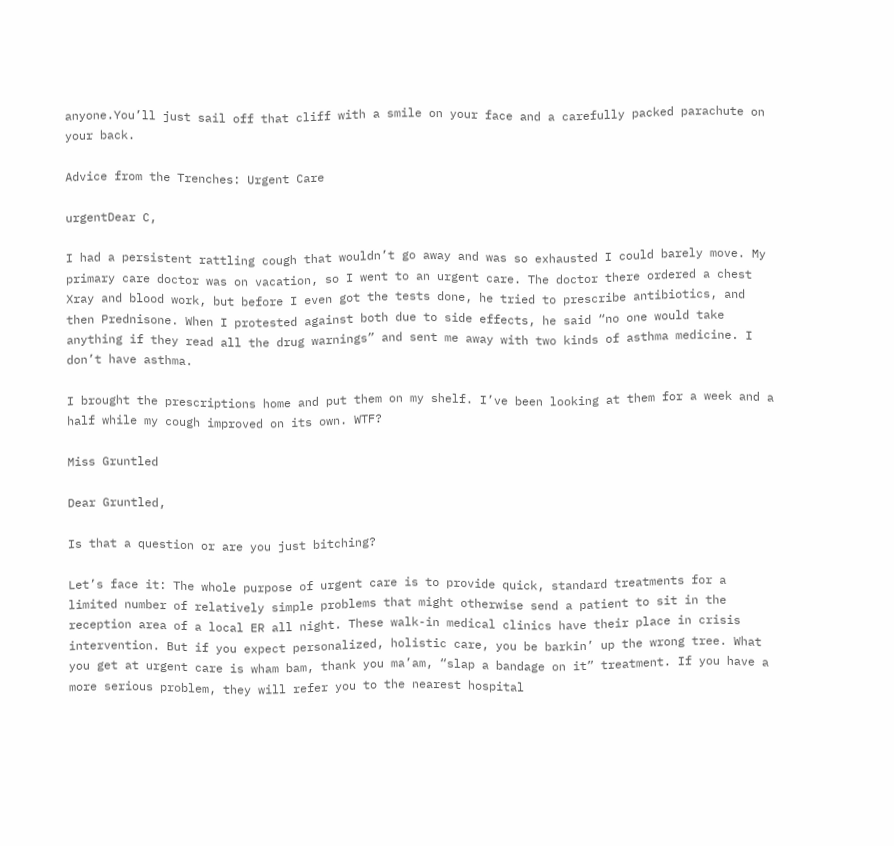anyone.You’ll just sail off that cliff with a smile on your face and a carefully packed parachute on your back.

Advice from the Trenches: Urgent Care

urgentDear C,

I had a persistent rattling cough that wouldn’t go away and was so exhausted I could barely move. My primary care doctor was on vacation, so I went to an urgent care. The doctor there ordered a chest Xray and blood work, but before I even got the tests done, he tried to prescribe antibiotics, and then Prednisone. When I protested against both due to side effects, he said “no one would take anything if they read all the drug warnings” and sent me away with two kinds of asthma medicine. I don’t have asthma.

I brought the prescriptions home and put them on my shelf. I’ve been looking at them for a week and a half while my cough improved on its own. WTF?

Miss Gruntled

Dear Gruntled,

Is that a question or are you just bitching?

Let’s face it: The whole purpose of urgent care is to provide quick, standard treatments for a limited number of relatively simple problems that might otherwise send a patient to sit in the reception area of a local ER all night. These walk-in medical clinics have their place in crisis intervention. But if you expect personalized, holistic care, you be barkin’ up the wrong tree. What you get at urgent care is wham bam, thank you ma’am, “slap a bandage on it” treatment. If you have a more serious problem, they will refer you to the nearest hospital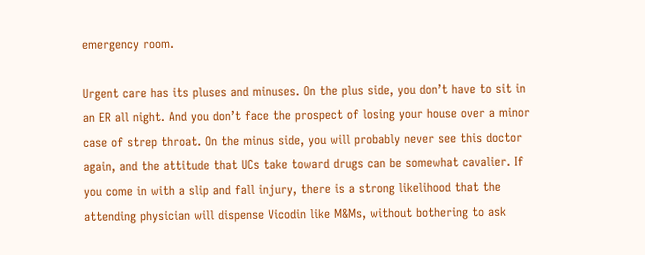emergency room.

Urgent care has its pluses and minuses. On the plus side, you don’t have to sit in an ER all night. And you don’t face the prospect of losing your house over a minor case of strep throat. On the minus side, you will probably never see this doctor again, and the attitude that UCs take toward drugs can be somewhat cavalier. If you come in with a slip and fall injury, there is a strong likelihood that the attending physician will dispense Vicodin like M&Ms, without bothering to ask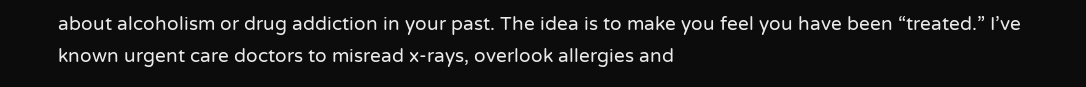about alcoholism or drug addiction in your past. The idea is to make you feel you have been “treated.” I’ve known urgent care doctors to misread x-rays, overlook allergies and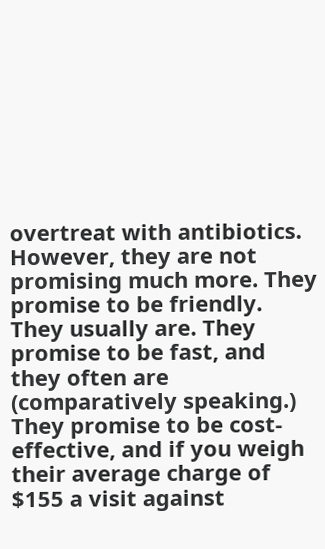overtreat with antibiotics. However, they are not promising much more. They promise to be friendly. They usually are. They promise to be fast, and they often are (comparatively speaking.) They promise to be cost-effective, and if you weigh their average charge of $155 a visit against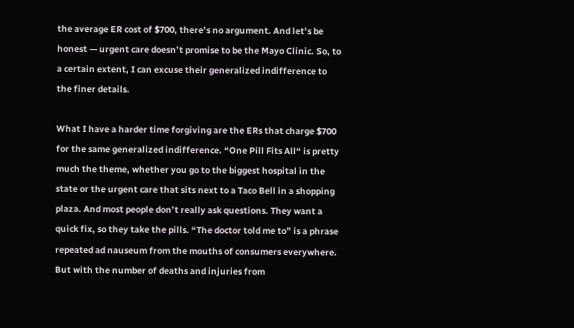the average ER cost of $700, there’s no argument. And let’s be honest — urgent care doesn’t promise to be the Mayo Clinic. So, to a certain extent, I can excuse their generalized indifference to the finer details.

What I have a harder time forgiving are the ERs that charge $700 for the same generalized indifference. “One Pill Fits All“ is pretty much the theme, whether you go to the biggest hospital in the state or the urgent care that sits next to a Taco Bell in a shopping plaza. And most people don’t really ask questions. They want a quick fix, so they take the pills. “The doctor told me to” is a phrase repeated ad nauseum from the mouths of consumers everywhere. But with the number of deaths and injuries from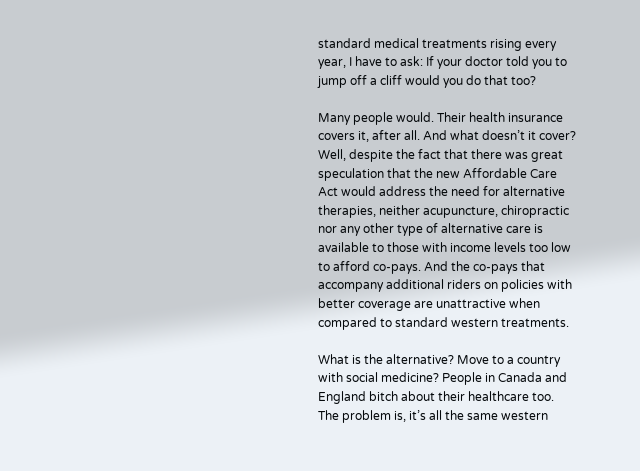standard medical treatments rising every year, I have to ask: If your doctor told you to jump off a cliff would you do that too?

Many people would. Their health insurance covers it, after all. And what doesn’t it cover? Well, despite the fact that there was great speculation that the new Affordable Care Act would address the need for alternative therapies, neither acupuncture, chiropractic nor any other type of alternative care is available to those with income levels too low to afford co-pays. And the co-pays that accompany additional riders on policies with better coverage are unattractive when compared to standard western treatments.

What is the alternative? Move to a country with social medicine? People in Canada and England bitch about their healthcare too. The problem is, it’s all the same western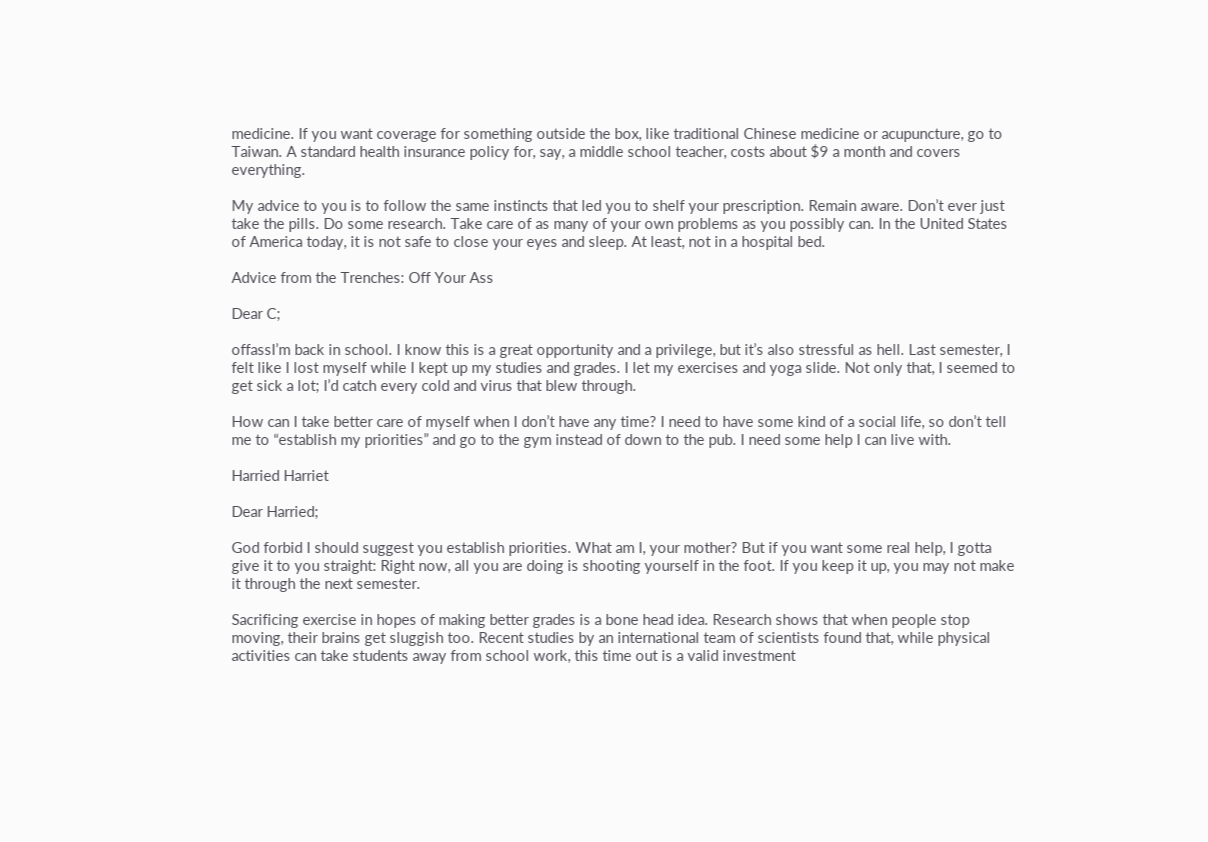medicine. If you want coverage for something outside the box, like traditional Chinese medicine or acupuncture, go to Taiwan. A standard health insurance policy for, say, a middle school teacher, costs about $9 a month and covers everything.

My advice to you is to follow the same instincts that led you to shelf your prescription. Remain aware. Don’t ever just take the pills. Do some research. Take care of as many of your own problems as you possibly can. In the United States of America today, it is not safe to close your eyes and sleep. At least, not in a hospital bed.

Advice from the Trenches: Off Your Ass

Dear C;

offassI’m back in school. I know this is a great opportunity and a privilege, but it’s also stressful as hell. Last semester, I felt like I lost myself while I kept up my studies and grades. I let my exercises and yoga slide. Not only that, I seemed to get sick a lot; I’d catch every cold and virus that blew through.

How can I take better care of myself when I don’t have any time? I need to have some kind of a social life, so don’t tell me to “establish my priorities” and go to the gym instead of down to the pub. I need some help I can live with.

Harried Harriet

Dear Harried;

God forbid I should suggest you establish priorities. What am I, your mother? But if you want some real help, I gotta give it to you straight: Right now, all you are doing is shooting yourself in the foot. If you keep it up, you may not make it through the next semester.

Sacrificing exercise in hopes of making better grades is a bone head idea. Research shows that when people stop moving, their brains get sluggish too. Recent studies by an international team of scientists found that, while physical activities can take students away from school work, this time out is a valid investment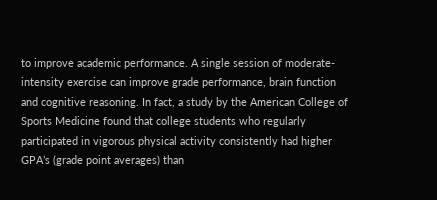to improve academic performance. A single session of moderate-intensity exercise can improve grade performance, brain function and cognitive reasoning. In fact, a study by the American College of Sports Medicine found that college students who regularly participated in vigorous physical activity consistently had higher GPA’s (grade point averages) than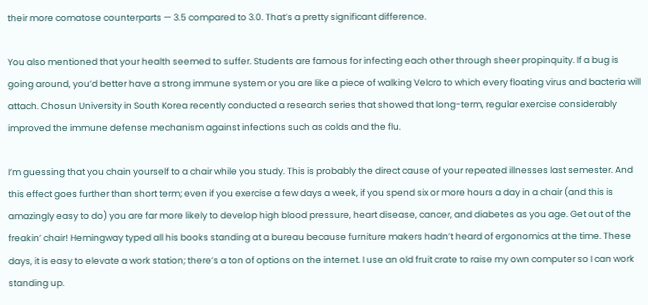their more comatose counterparts — 3.5 compared to 3.0. That’s a pretty significant difference.

You also mentioned that your health seemed to suffer. Students are famous for infecting each other through sheer propinquity. If a bug is going around, you’d better have a strong immune system or you are like a piece of walking Velcro to which every floating virus and bacteria will attach. Chosun University in South Korea recently conducted a research series that showed that long-term, regular exercise considerably improved the immune defense mechanism against infections such as colds and the flu.

I’m guessing that you chain yourself to a chair while you study. This is probably the direct cause of your repeated illnesses last semester. And this effect goes further than short term; even if you exercise a few days a week, if you spend six or more hours a day in a chair (and this is amazingly easy to do) you are far more likely to develop high blood pressure, heart disease, cancer, and diabetes as you age. Get out of the freakin’ chair! Hemingway typed all his books standing at a bureau because furniture makers hadn’t heard of ergonomics at the time. These days, it is easy to elevate a work station; there’s a ton of options on the internet. I use an old fruit crate to raise my own computer so I can work standing up.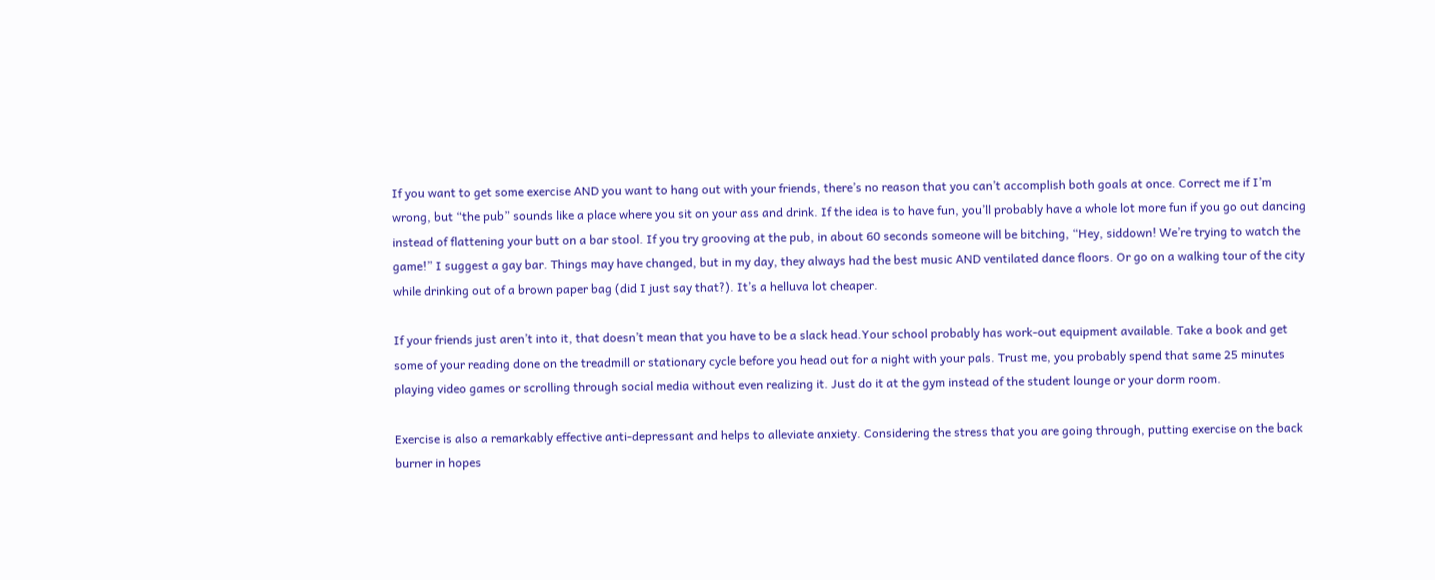If you want to get some exercise AND you want to hang out with your friends, there’s no reason that you can’t accomplish both goals at once. Correct me if I’m wrong, but “the pub” sounds like a place where you sit on your ass and drink. If the idea is to have fun, you’ll probably have a whole lot more fun if you go out dancing instead of flattening your butt on a bar stool. If you try grooving at the pub, in about 60 seconds someone will be bitching, “Hey, siddown! We’re trying to watch the game!” I suggest a gay bar. Things may have changed, but in my day, they always had the best music AND ventilated dance floors. Or go on a walking tour of the city while drinking out of a brown paper bag (did I just say that?). It’s a helluva lot cheaper.

If your friends just aren’t into it, that doesn’t mean that you have to be a slack head.Your school probably has work-out equipment available. Take a book and get some of your reading done on the treadmill or stationary cycle before you head out for a night with your pals. Trust me, you probably spend that same 25 minutes playing video games or scrolling through social media without even realizing it. Just do it at the gym instead of the student lounge or your dorm room.

Exercise is also a remarkably effective anti-depressant and helps to alleviate anxiety. Considering the stress that you are going through, putting exercise on the back burner in hopes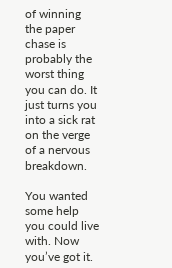of winning the paper chase is probably the worst thing you can do. It just turns you into a sick rat on the verge of a nervous breakdown.

You wanted some help you could live with. Now you’ve got it.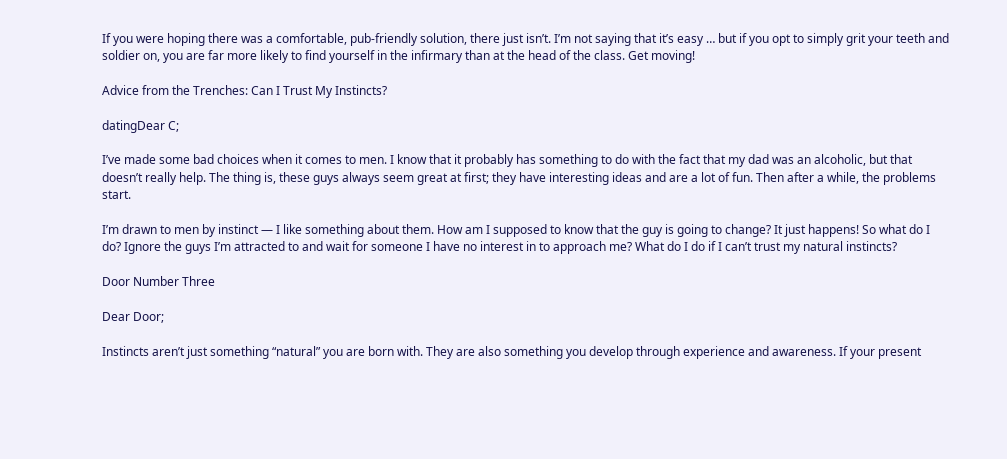If you were hoping there was a comfortable, pub-friendly solution, there just isn’t. I’m not saying that it’s easy … but if you opt to simply grit your teeth and soldier on, you are far more likely to find yourself in the infirmary than at the head of the class. Get moving!

Advice from the Trenches: Can I Trust My Instincts?

datingDear C;

I’ve made some bad choices when it comes to men. I know that it probably has something to do with the fact that my dad was an alcoholic, but that doesn’t really help. The thing is, these guys always seem great at first; they have interesting ideas and are a lot of fun. Then after a while, the problems start.

I’m drawn to men by instinct — I like something about them. How am I supposed to know that the guy is going to change? It just happens! So what do I do? Ignore the guys I’m attracted to and wait for someone I have no interest in to approach me? What do I do if I can’t trust my natural instincts?

Door Number Three

Dear Door;

Instincts aren’t just something “natural” you are born with. They are also something you develop through experience and awareness. If your present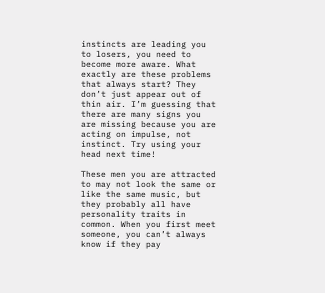instincts are leading you to losers, you need to become more aware. What exactly are these problems that always start? They don’t just appear out of thin air. I’m guessing that there are many signs you are missing because you are acting on impulse, not instinct. Try using your head next time!

These men you are attracted to may not look the same or like the same music, but they probably all have personality traits in common. When you first meet someone, you can’t always know if they pay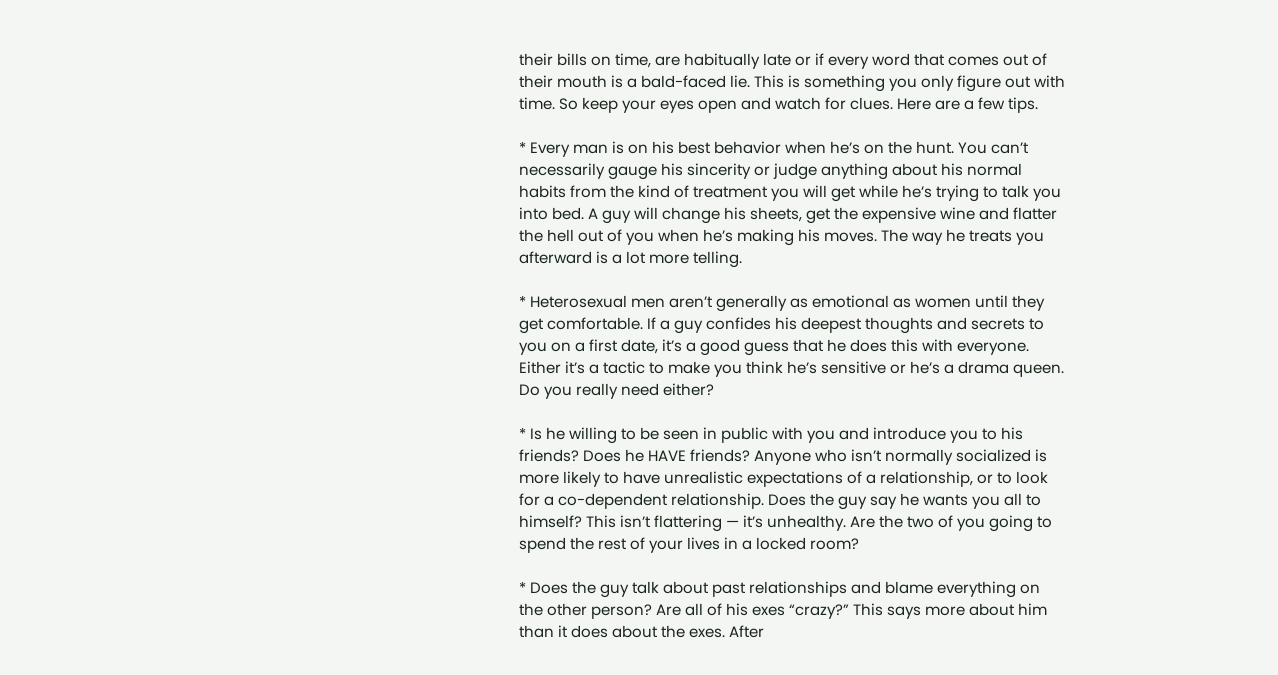their bills on time, are habitually late or if every word that comes out of their mouth is a bald-faced lie. This is something you only figure out with time. So keep your eyes open and watch for clues. Here are a few tips.

* Every man is on his best behavior when he’s on the hunt. You can’t necessarily gauge his sincerity or judge anything about his normal habits from the kind of treatment you will get while he’s trying to talk you into bed. A guy will change his sheets, get the expensive wine and flatter the hell out of you when he’s making his moves. The way he treats you afterward is a lot more telling.

* Heterosexual men aren’t generally as emotional as women until they get comfortable. If a guy confides his deepest thoughts and secrets to you on a first date, it’s a good guess that he does this with everyone. Either it’s a tactic to make you think he’s sensitive or he’s a drama queen. Do you really need either?

* Is he willing to be seen in public with you and introduce you to his friends? Does he HAVE friends? Anyone who isn’t normally socialized is more likely to have unrealistic expectations of a relationship, or to look for a co-dependent relationship. Does the guy say he wants you all to himself? This isn’t flattering — it’s unhealthy. Are the two of you going to spend the rest of your lives in a locked room?

* Does the guy talk about past relationships and blame everything on the other person? Are all of his exes “crazy?” This says more about him than it does about the exes. After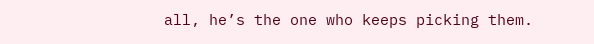all, he’s the one who keeps picking them.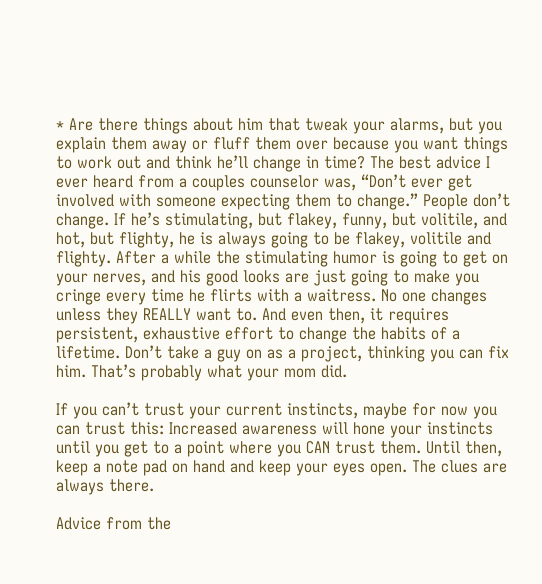* Are there things about him that tweak your alarms, but you explain them away or fluff them over because you want things to work out and think he’ll change in time? The best advice I ever heard from a couples counselor was, “Don’t ever get involved with someone expecting them to change.” People don’t change. If he’s stimulating, but flakey, funny, but volitile, and hot, but flighty, he is always going to be flakey, volitile and flighty. After a while the stimulating humor is going to get on your nerves, and his good looks are just going to make you cringe every time he flirts with a waitress. No one changes unless they REALLY want to. And even then, it requires persistent, exhaustive effort to change the habits of a lifetime. Don’t take a guy on as a project, thinking you can fix him. That’s probably what your mom did.

If you can’t trust your current instincts, maybe for now you can trust this: Increased awareness will hone your instincts until you get to a point where you CAN trust them. Until then, keep a note pad on hand and keep your eyes open. The clues are always there.

Advice from the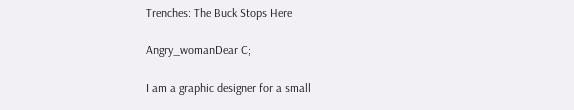Trenches: The Buck Stops Here

Angry_womanDear C;

I am a graphic designer for a small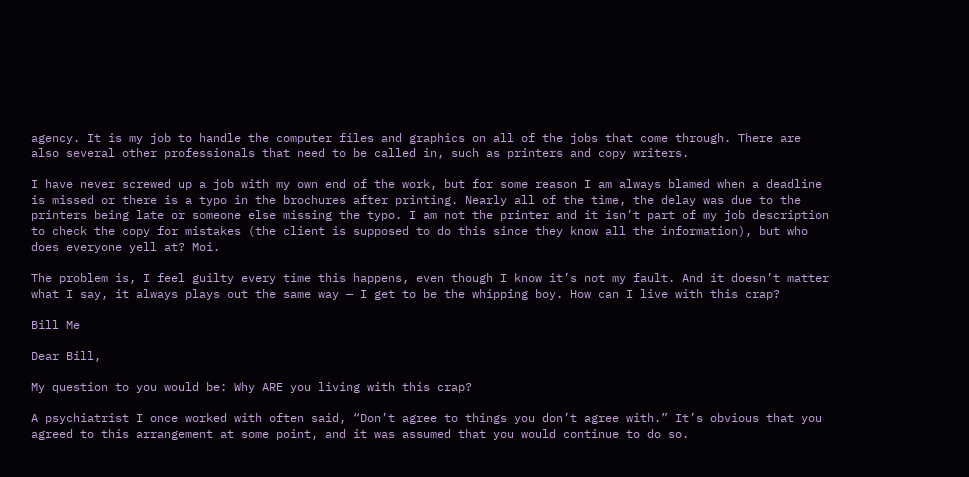agency. It is my job to handle the computer files and graphics on all of the jobs that come through. There are also several other professionals that need to be called in, such as printers and copy writers.

I have never screwed up a job with my own end of the work, but for some reason I am always blamed when a deadline is missed or there is a typo in the brochures after printing. Nearly all of the time, the delay was due to the printers being late or someone else missing the typo. I am not the printer and it isn’t part of my job description to check the copy for mistakes (the client is supposed to do this since they know all the information), but who does everyone yell at? Moi.

The problem is, I feel guilty every time this happens, even though I know it’s not my fault. And it doesn’t matter what I say, it always plays out the same way — I get to be the whipping boy. How can I live with this crap?

Bill Me

Dear Bill,

My question to you would be: Why ARE you living with this crap?

A psychiatrist I once worked with often said, “Don’t agree to things you don’t agree with.” It’s obvious that you agreed to this arrangement at some point, and it was assumed that you would continue to do so.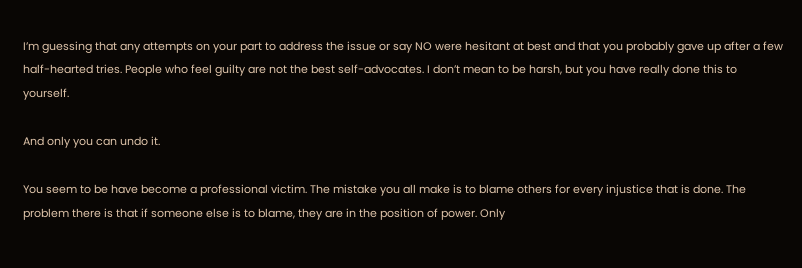I’m guessing that any attempts on your part to address the issue or say NO were hesitant at best and that you probably gave up after a few half-hearted tries. People who feel guilty are not the best self-advocates. I don’t mean to be harsh, but you have really done this to yourself.

And only you can undo it.

You seem to be have become a professional victim. The mistake you all make is to blame others for every injustice that is done. The problem there is that if someone else is to blame, they are in the position of power. Only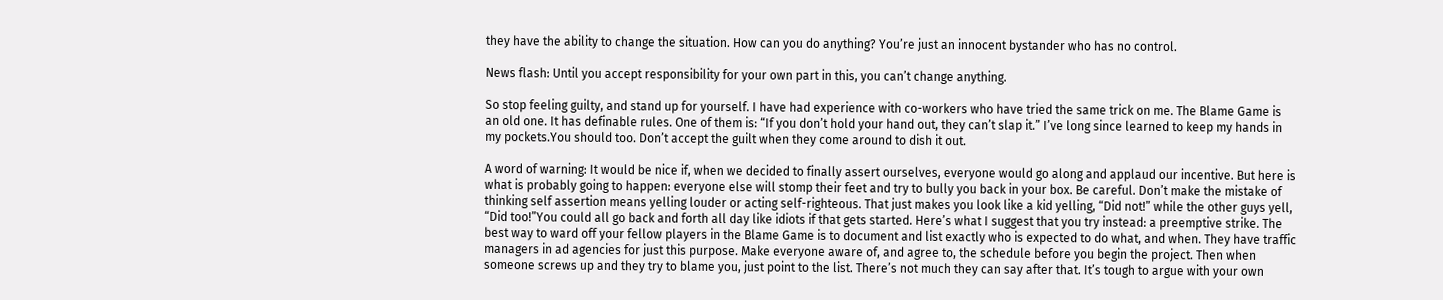they have the ability to change the situation. How can you do anything? You’re just an innocent bystander who has no control.

News flash: Until you accept responsibility for your own part in this, you can’t change anything.

So stop feeling guilty, and stand up for yourself. I have had experience with co-workers who have tried the same trick on me. The Blame Game is an old one. It has definable rules. One of them is: “If you don’t hold your hand out, they can’t slap it.” I’ve long since learned to keep my hands in my pockets.You should too. Don’t accept the guilt when they come around to dish it out.

A word of warning: It would be nice if, when we decided to finally assert ourselves, everyone would go along and applaud our incentive. But here is what is probably going to happen: everyone else will stomp their feet and try to bully you back in your box. Be careful. Don’t make the mistake of thinking self assertion means yelling louder or acting self-righteous. That just makes you look like a kid yelling, “Did not!” while the other guys yell, “Did too!”You could all go back and forth all day like idiots if that gets started. Here’s what I suggest that you try instead: a preemptive strike. The best way to ward off your fellow players in the Blame Game is to document and list exactly who is expected to do what, and when. They have traffic managers in ad agencies for just this purpose. Make everyone aware of, and agree to, the schedule before you begin the project. Then when someone screws up and they try to blame you, just point to the list. There’s not much they can say after that. It’s tough to argue with your own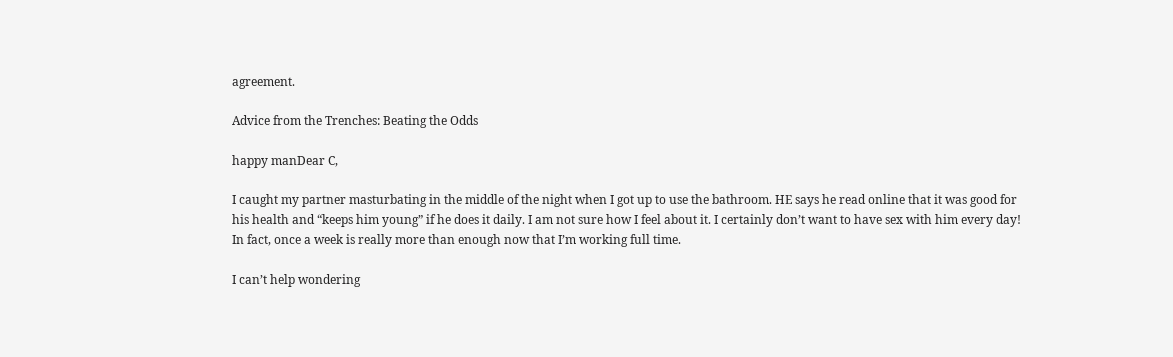agreement.

Advice from the Trenches: Beating the Odds

happy manDear C,

I caught my partner masturbating in the middle of the night when I got up to use the bathroom. HE says he read online that it was good for his health and “keeps him young” if he does it daily. I am not sure how I feel about it. I certainly don’t want to have sex with him every day! In fact, once a week is really more than enough now that I’m working full time.

I can’t help wondering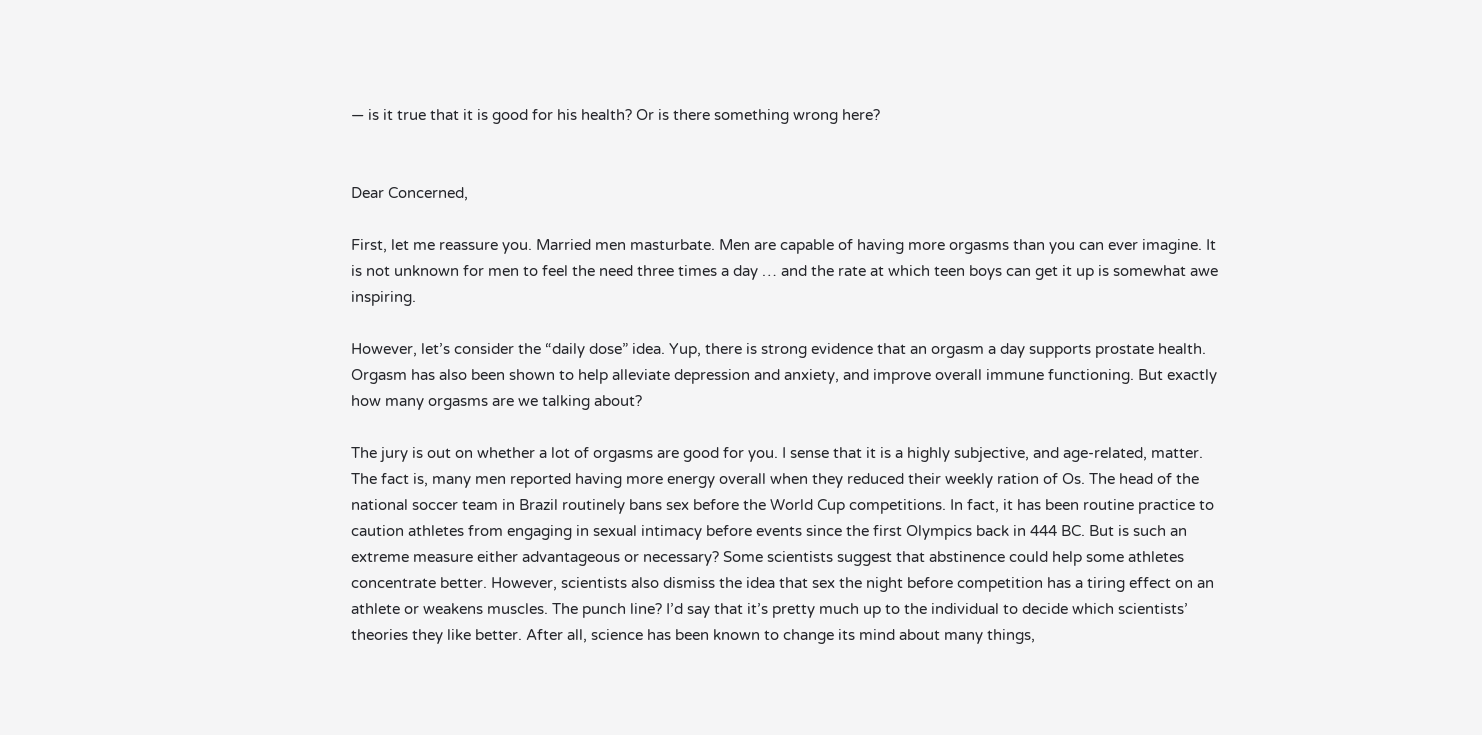— is it true that it is good for his health? Or is there something wrong here?


Dear Concerned,

First, let me reassure you. Married men masturbate. Men are capable of having more orgasms than you can ever imagine. It is not unknown for men to feel the need three times a day … and the rate at which teen boys can get it up is somewhat awe inspiring.

However, let’s consider the “daily dose” idea. Yup, there is strong evidence that an orgasm a day supports prostate health. Orgasm has also been shown to help alleviate depression and anxiety, and improve overall immune functioning. But exactly how many orgasms are we talking about?

The jury is out on whether a lot of orgasms are good for you. I sense that it is a highly subjective, and age-related, matter. The fact is, many men reported having more energy overall when they reduced their weekly ration of Os. The head of the national soccer team in Brazil routinely bans sex before the World Cup competitions. In fact, it has been routine practice to caution athletes from engaging in sexual intimacy before events since the first Olympics back in 444 BC. But is such an extreme measure either advantageous or necessary? Some scientists suggest that abstinence could help some athletes concentrate better. However, scientists also dismiss the idea that sex the night before competition has a tiring effect on an athlete or weakens muscles. The punch line? I’d say that it’s pretty much up to the individual to decide which scientists’ theories they like better. After all, science has been known to change its mind about many things,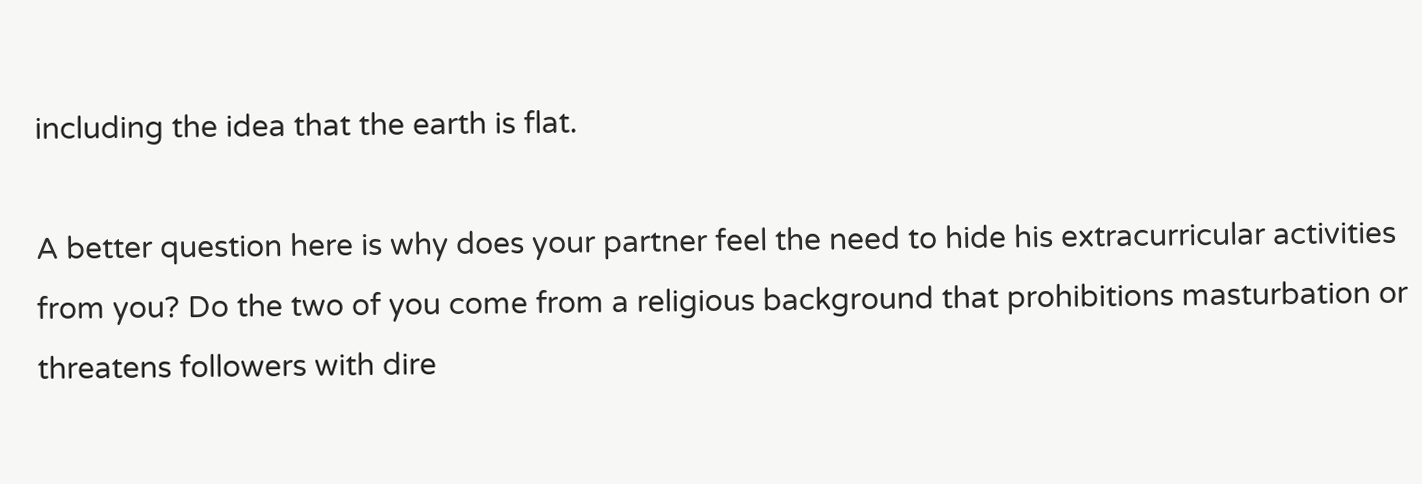including the idea that the earth is flat.

A better question here is why does your partner feel the need to hide his extracurricular activities from you? Do the two of you come from a religious background that prohibitions masturbation or threatens followers with dire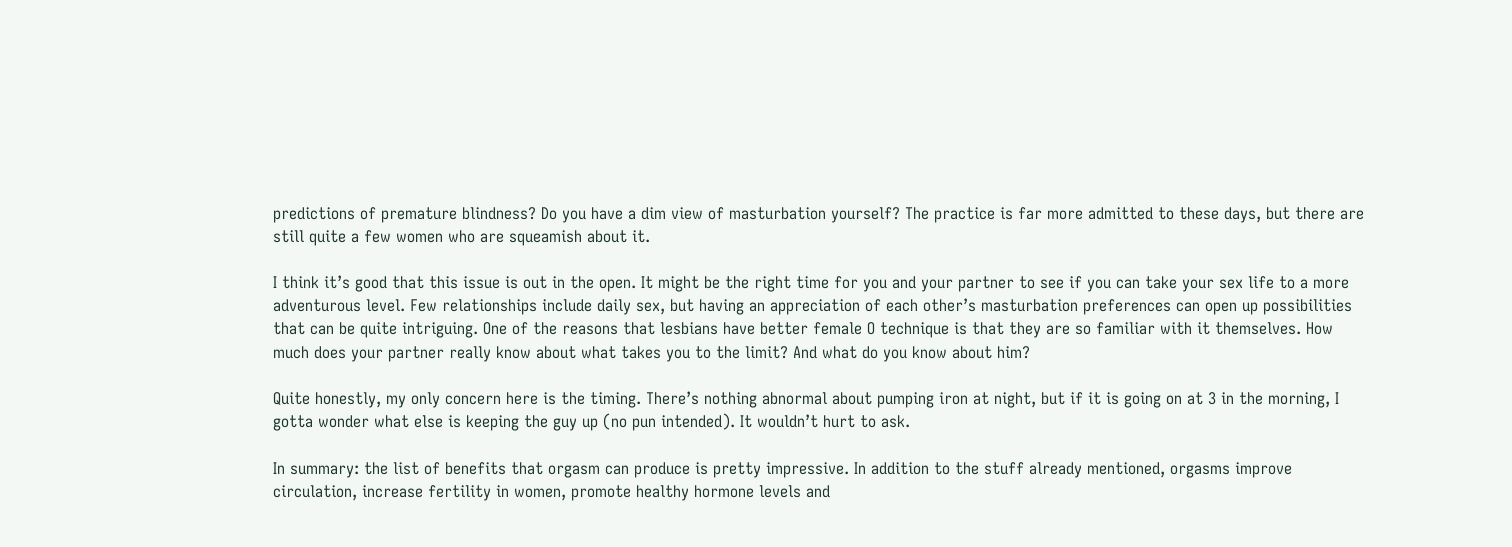predictions of premature blindness? Do you have a dim view of masturbation yourself? The practice is far more admitted to these days, but there are still quite a few women who are squeamish about it.

I think it’s good that this issue is out in the open. It might be the right time for you and your partner to see if you can take your sex life to a more adventurous level. Few relationships include daily sex, but having an appreciation of each other’s masturbation preferences can open up possibilities that can be quite intriguing. One of the reasons that lesbians have better female O technique is that they are so familiar with it themselves. How much does your partner really know about what takes you to the limit? And what do you know about him?

Quite honestly, my only concern here is the timing. There’s nothing abnormal about pumping iron at night, but if it is going on at 3 in the morning, I gotta wonder what else is keeping the guy up (no pun intended). It wouldn’t hurt to ask.

In summary: the list of benefits that orgasm can produce is pretty impressive. In addition to the stuff already mentioned, orgasms improve circulation, increase fertility in women, promote healthy hormone levels and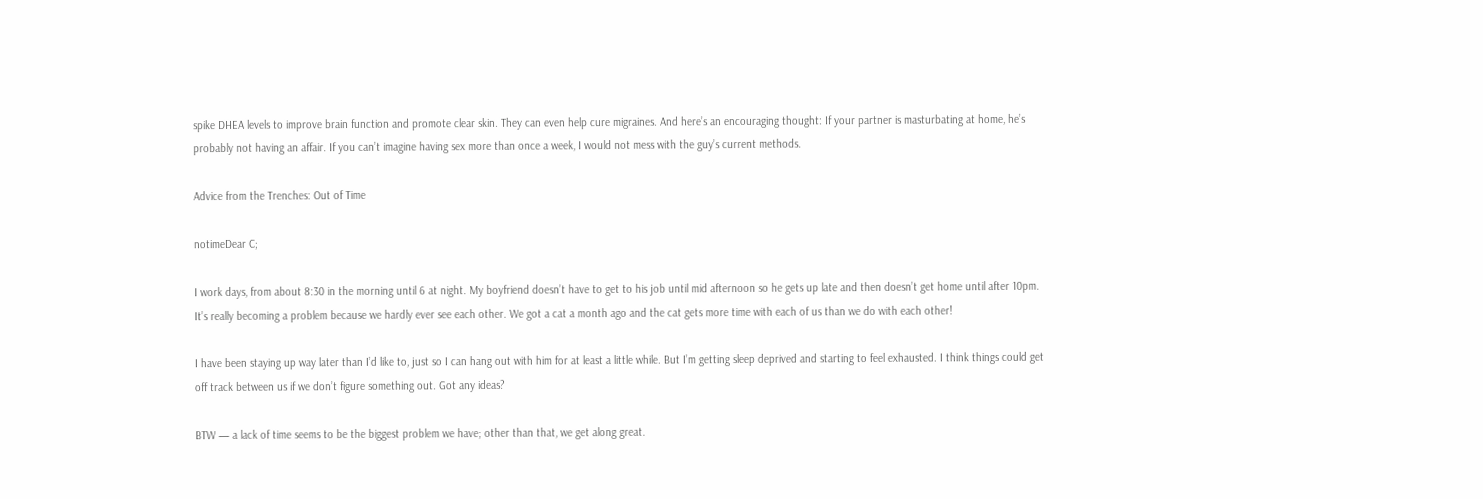spike DHEA levels to improve brain function and promote clear skin. They can even help cure migraines. And here’s an encouraging thought: If your partner is masturbating at home, he’s probably not having an affair. If you can’t imagine having sex more than once a week, I would not mess with the guy’s current methods.

Advice from the Trenches: Out of Time

notimeDear C;

I work days, from about 8:30 in the morning until 6 at night. My boyfriend doesn’t have to get to his job until mid afternoon so he gets up late and then doesn’t get home until after 10pm. It’s really becoming a problem because we hardly ever see each other. We got a cat a month ago and the cat gets more time with each of us than we do with each other!

I have been staying up way later than I’d like to, just so I can hang out with him for at least a little while. But I’m getting sleep deprived and starting to feel exhausted. I think things could get off track between us if we don’t figure something out. Got any ideas?

BTW — a lack of time seems to be the biggest problem we have; other than that, we get along great.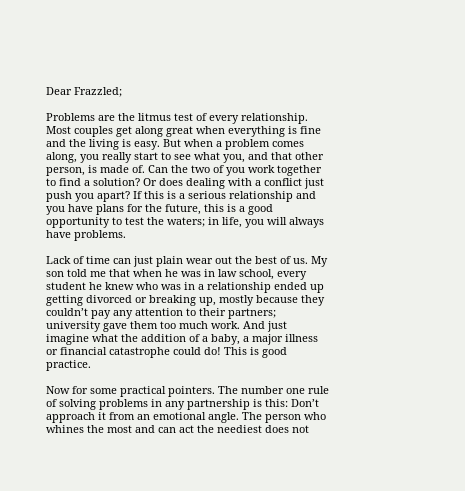Dear Frazzled;

Problems are the litmus test of every relationship. Most couples get along great when everything is fine and the living is easy. But when a problem comes along, you really start to see what you, and that other person, is made of. Can the two of you work together to find a solution? Or does dealing with a conflict just push you apart? If this is a serious relationship and you have plans for the future, this is a good opportunity to test the waters; in life, you will always have problems.

Lack of time can just plain wear out the best of us. My son told me that when he was in law school, every student he knew who was in a relationship ended up getting divorced or breaking up, mostly because they couldn’t pay any attention to their partners; university gave them too much work. And just imagine what the addition of a baby, a major illness or financial catastrophe could do! This is good practice.

Now for some practical pointers. The number one rule of solving problems in any partnership is this: Don’t approach it from an emotional angle. The person who whines the most and can act the neediest does not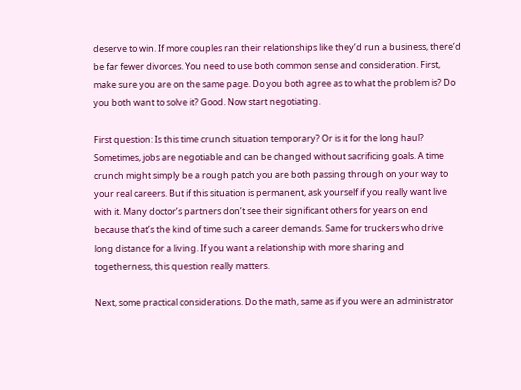deserve to win. If more couples ran their relationships like they’d run a business, there’d be far fewer divorces. You need to use both common sense and consideration. First, make sure you are on the same page. Do you both agree as to what the problem is? Do you both want to solve it? Good. Now start negotiating.

First question: Is this time crunch situation temporary? Or is it for the long haul? Sometimes, jobs are negotiable and can be changed without sacrificing goals. A time crunch might simply be a rough patch you are both passing through on your way to your real careers. But if this situation is permanent, ask yourself if you really want live with it. Many doctor’s partners don’t see their significant others for years on end because that’s the kind of time such a career demands. Same for truckers who drive long distance for a living. If you want a relationship with more sharing and togetherness, this question really matters.

Next, some practical considerations. Do the math, same as if you were an administrator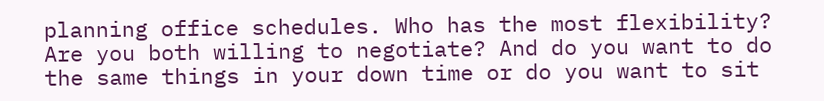planning office schedules. Who has the most flexibility? Are you both willing to negotiate? And do you want to do the same things in your down time or do you want to sit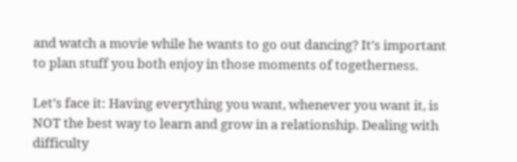and watch a movie while he wants to go out dancing? It’s important to plan stuff you both enjoy in those moments of togetherness.

Let’s face it: Having everything you want, whenever you want it, is NOT the best way to learn and grow in a relationship. Dealing with difficulty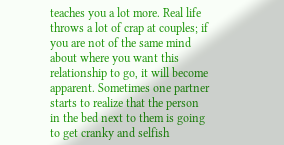teaches you a lot more. Real life throws a lot of crap at couples; if you are not of the same mind about where you want this relationship to go, it will become apparent. Sometimes one partner starts to realize that the person in the bed next to them is going to get cranky and selfish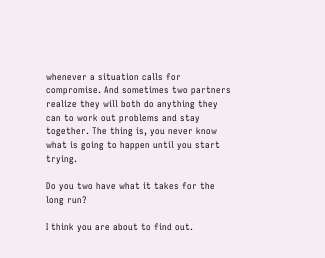whenever a situation calls for compromise. And sometimes two partners realize they will both do anything they can to work out problems and stay together. The thing is, you never know what is going to happen until you start trying.

Do you two have what it takes for the long run?

I think you are about to find out.